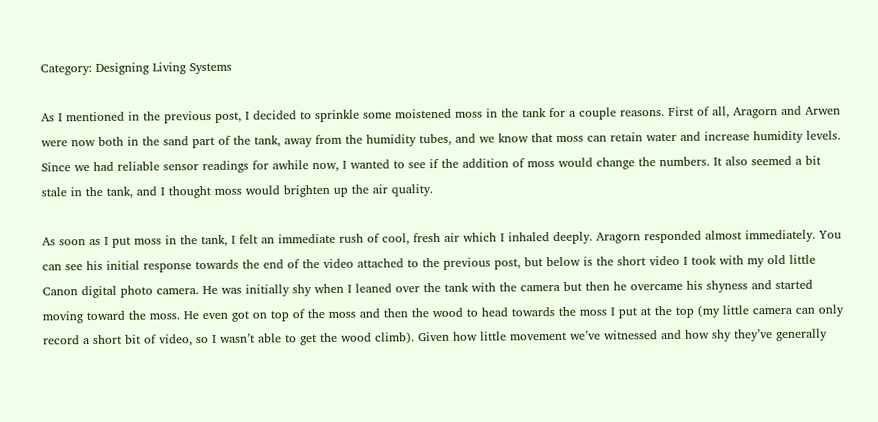Category: Designing Living Systems

As I mentioned in the previous post, I decided to sprinkle some moistened moss in the tank for a couple reasons. First of all, Aragorn and Arwen were now both in the sand part of the tank, away from the humidity tubes, and we know that moss can retain water and increase humidity levels. Since we had reliable sensor readings for awhile now, I wanted to see if the addition of moss would change the numbers. It also seemed a bit stale in the tank, and I thought moss would brighten up the air quality.

As soon as I put moss in the tank, I felt an immediate rush of cool, fresh air which I inhaled deeply. Aragorn responded almost immediately. You can see his initial response towards the end of the video attached to the previous post, but below is the short video I took with my old little Canon digital photo camera. He was initially shy when I leaned over the tank with the camera but then he overcame his shyness and started moving toward the moss. He even got on top of the moss and then the wood to head towards the moss I put at the top (my little camera can only record a short bit of video, so I wasn’t able to get the wood climb). Given how little movement we’ve witnessed and how shy they’ve generally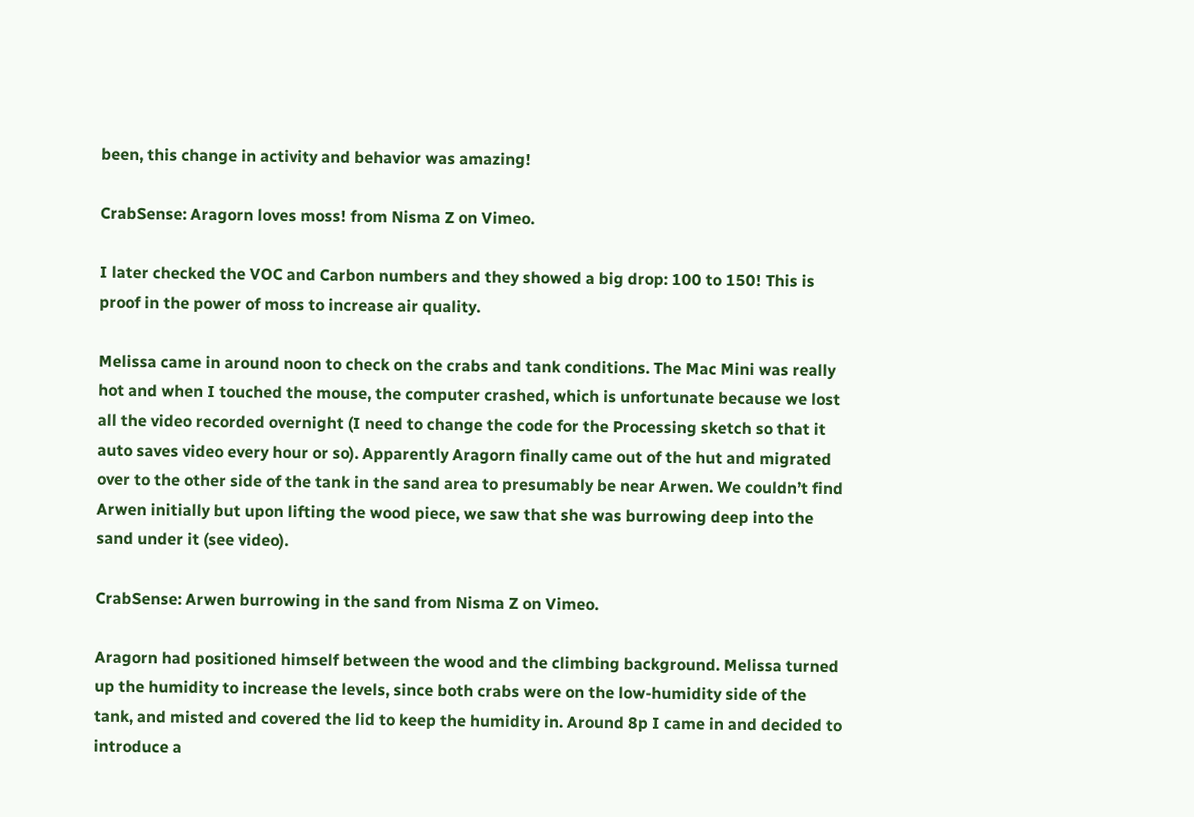been, this change in activity and behavior was amazing!

CrabSense: Aragorn loves moss! from Nisma Z on Vimeo.

I later checked the VOC and Carbon numbers and they showed a big drop: 100 to 150! This is proof in the power of moss to increase air quality.

Melissa came in around noon to check on the crabs and tank conditions. The Mac Mini was really hot and when I touched the mouse, the computer crashed, which is unfortunate because we lost all the video recorded overnight (I need to change the code for the Processing sketch so that it auto saves video every hour or so). Apparently Aragorn finally came out of the hut and migrated over to the other side of the tank in the sand area to presumably be near Arwen. We couldn’t find Arwen initially but upon lifting the wood piece, we saw that she was burrowing deep into the sand under it (see video).

CrabSense: Arwen burrowing in the sand from Nisma Z on Vimeo.

Aragorn had positioned himself between the wood and the climbing background. Melissa turned up the humidity to increase the levels, since both crabs were on the low-humidity side of the tank, and misted and covered the lid to keep the humidity in. Around 8p I came in and decided to introduce a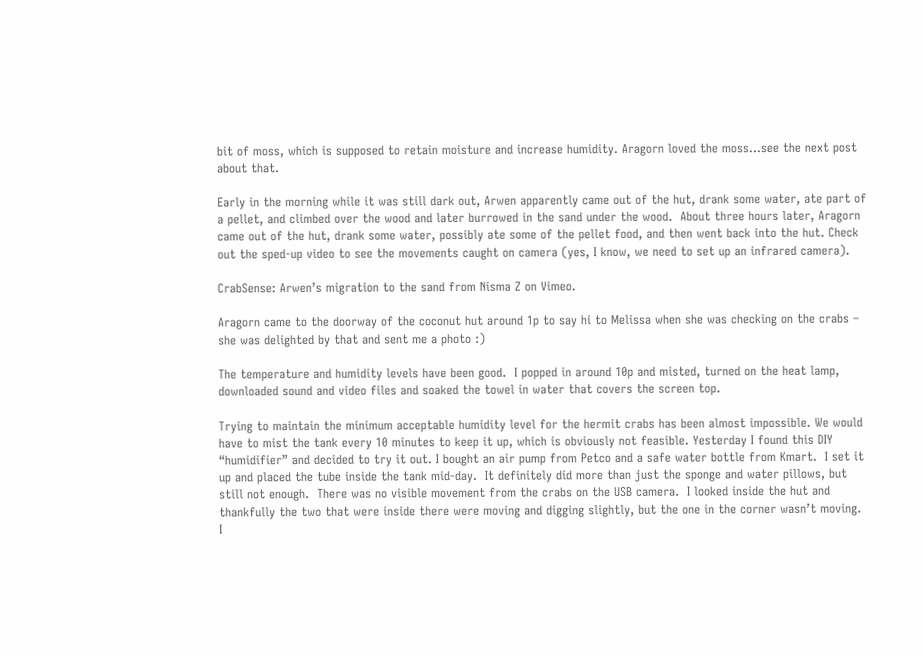bit of moss, which is supposed to retain moisture and increase humidity. Aragorn loved the moss…see the next post about that.

Early in the morning while it was still dark out, Arwen apparently came out of the hut, drank some water, ate part of a pellet, and climbed over the wood and later burrowed in the sand under the wood.  About three hours later, Aragorn came out of the hut, drank some water, possibly ate some of the pellet food, and then went back into the hut. Check out the sped-up video to see the movements caught on camera (yes, I know, we need to set up an infrared camera).

CrabSense: Arwen’s migration to the sand from Nisma Z on Vimeo.

Aragorn came to the doorway of the coconut hut around 1p to say hi to Melissa when she was checking on the crabs – she was delighted by that and sent me a photo :)

The temperature and humidity levels have been good.  I popped in around 10p and misted, turned on the heat lamp, downloaded sound and video files and soaked the towel in water that covers the screen top.

Trying to maintain the minimum acceptable humidity level for the hermit crabs has been almost impossible. We would have to mist the tank every 10 minutes to keep it up, which is obviously not feasible. Yesterday I found this DIY “humidifier” and decided to try it out. I bought an air pump from Petco and a safe water bottle from Kmart.  I set it up and placed the tube inside the tank mid-day.  It definitely did more than just the sponge and water pillows, but still not enough.  There was no visible movement from the crabs on the USB camera.  I looked inside the hut and thankfully the two that were inside there were moving and digging slightly, but the one in the corner wasn’t moving.  I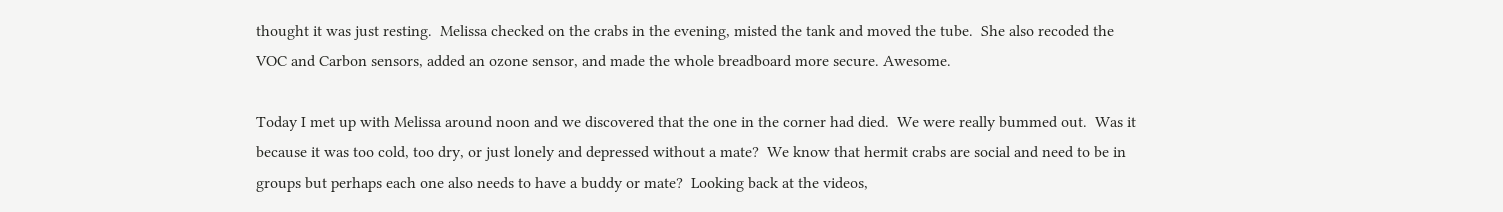thought it was just resting.  Melissa checked on the crabs in the evening, misted the tank and moved the tube.  She also recoded the VOC and Carbon sensors, added an ozone sensor, and made the whole breadboard more secure. Awesome.

Today I met up with Melissa around noon and we discovered that the one in the corner had died.  We were really bummed out.  Was it because it was too cold, too dry, or just lonely and depressed without a mate?  We know that hermit crabs are social and need to be in groups but perhaps each one also needs to have a buddy or mate?  Looking back at the videos,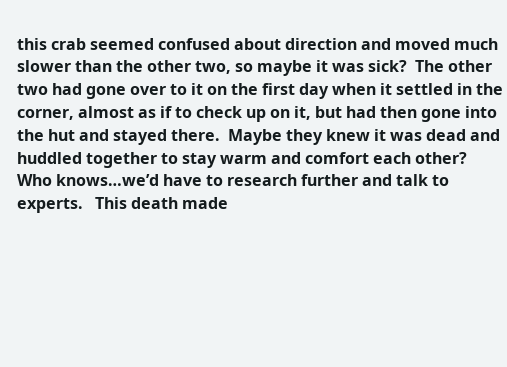this crab seemed confused about direction and moved much slower than the other two, so maybe it was sick?  The other two had gone over to it on the first day when it settled in the corner, almost as if to check up on it, but had then gone into the hut and stayed there.  Maybe they knew it was dead and huddled together to stay warm and comfort each other?  Who knows…we’d have to research further and talk to experts.   This death made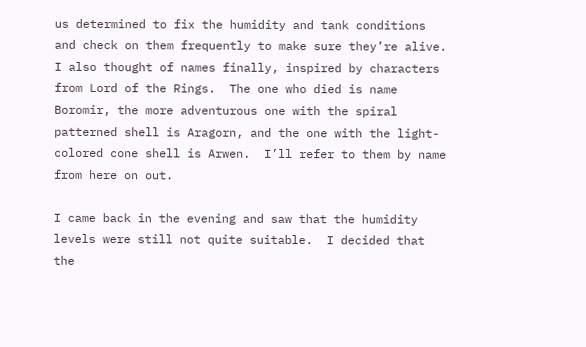us determined to fix the humidity and tank conditions and check on them frequently to make sure they’re alive.  I also thought of names finally, inspired by characters from Lord of the Rings.  The one who died is name Boromir, the more adventurous one with the spiral patterned shell is Aragorn, and the one with the light-colored cone shell is Arwen.  I’ll refer to them by name from here on out.

I came back in the evening and saw that the humidity levels were still not quite suitable.  I decided that the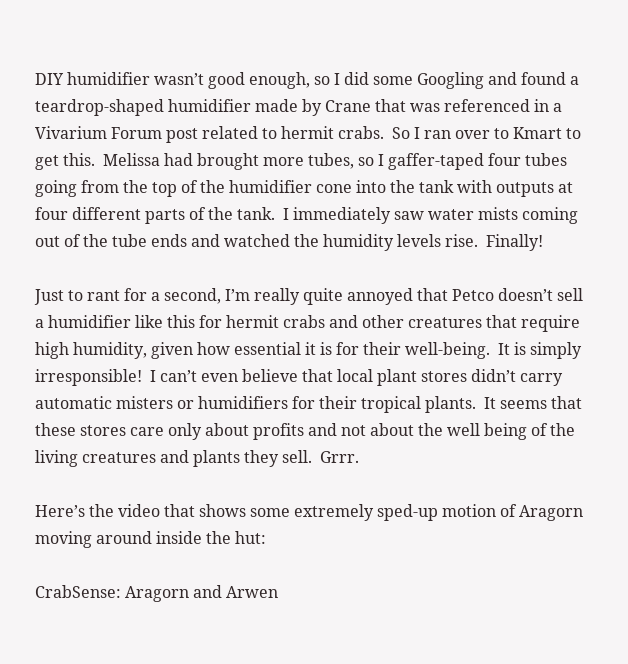DIY humidifier wasn’t good enough, so I did some Googling and found a teardrop-shaped humidifier made by Crane that was referenced in a Vivarium Forum post related to hermit crabs.  So I ran over to Kmart to get this.  Melissa had brought more tubes, so I gaffer-taped four tubes going from the top of the humidifier cone into the tank with outputs at four different parts of the tank.  I immediately saw water mists coming out of the tube ends and watched the humidity levels rise.  Finally!

Just to rant for a second, I’m really quite annoyed that Petco doesn’t sell a humidifier like this for hermit crabs and other creatures that require high humidity, given how essential it is for their well-being.  It is simply irresponsible!  I can’t even believe that local plant stores didn’t carry automatic misters or humidifiers for their tropical plants.  It seems that these stores care only about profits and not about the well being of the living creatures and plants they sell.  Grrr.

Here’s the video that shows some extremely sped-up motion of Aragorn moving around inside the hut:

CrabSense: Aragorn and Arwen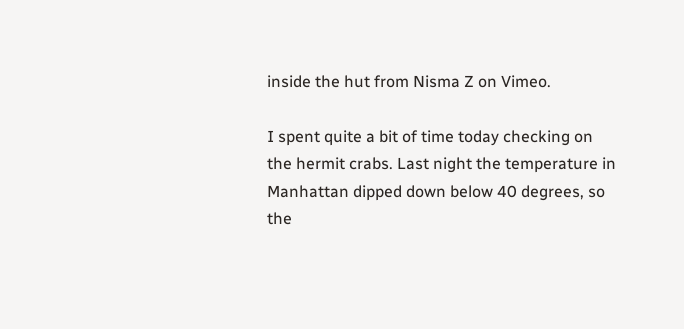inside the hut from Nisma Z on Vimeo.

I spent quite a bit of time today checking on the hermit crabs. Last night the temperature in Manhattan dipped down below 40 degrees, so the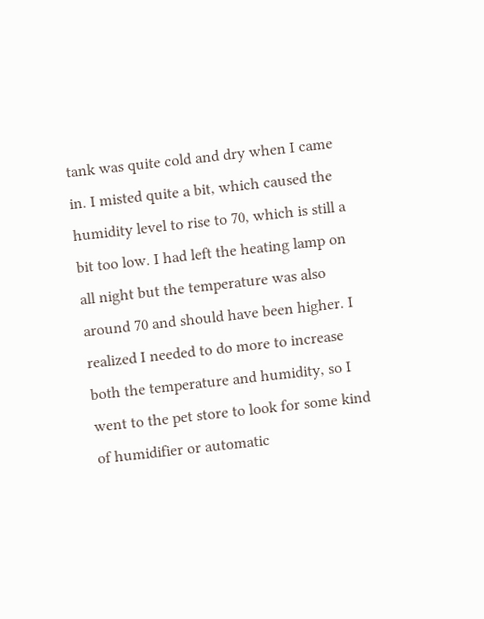tank was quite cold and dry when I came in. I misted quite a bit, which caused the humidity level to rise to 70, which is still a bit too low. I had left the heating lamp on all night but the temperature was also around 70 and should have been higher. I realized I needed to do more to increase both the temperature and humidity, so I went to the pet store to look for some kind of humidifier or automatic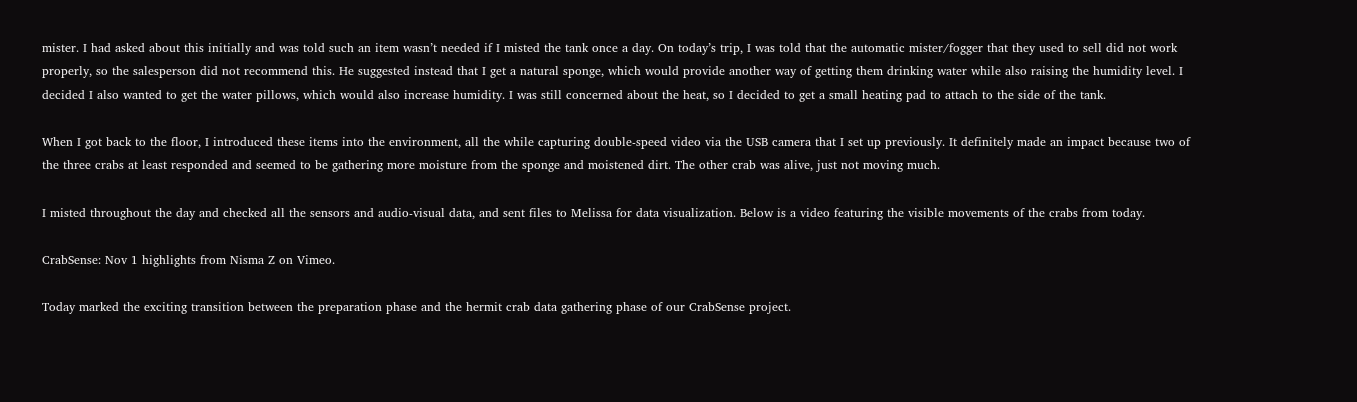mister. I had asked about this initially and was told such an item wasn’t needed if I misted the tank once a day. On today’s trip, I was told that the automatic mister/fogger that they used to sell did not work properly, so the salesperson did not recommend this. He suggested instead that I get a natural sponge, which would provide another way of getting them drinking water while also raising the humidity level. I decided I also wanted to get the water pillows, which would also increase humidity. I was still concerned about the heat, so I decided to get a small heating pad to attach to the side of the tank.

When I got back to the floor, I introduced these items into the environment, all the while capturing double-speed video via the USB camera that I set up previously. It definitely made an impact because two of the three crabs at least responded and seemed to be gathering more moisture from the sponge and moistened dirt. The other crab was alive, just not moving much.

I misted throughout the day and checked all the sensors and audio-visual data, and sent files to Melissa for data visualization. Below is a video featuring the visible movements of the crabs from today.

CrabSense: Nov 1 highlights from Nisma Z on Vimeo.

Today marked the exciting transition between the preparation phase and the hermit crab data gathering phase of our CrabSense project.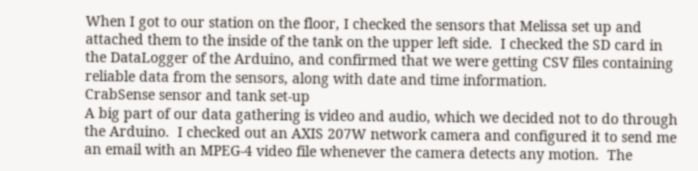When I got to our station on the floor, I checked the sensors that Melissa set up and attached them to the inside of the tank on the upper left side.  I checked the SD card in the DataLogger of the Arduino, and confirmed that we were getting CSV files containing reliable data from the sensors, along with date and time information.
CrabSense sensor and tank set-up
A big part of our data gathering is video and audio, which we decided not to do through the Arduino.  I checked out an AXIS 207W network camera and configured it to send me an email with an MPEG-4 video file whenever the camera detects any motion.  The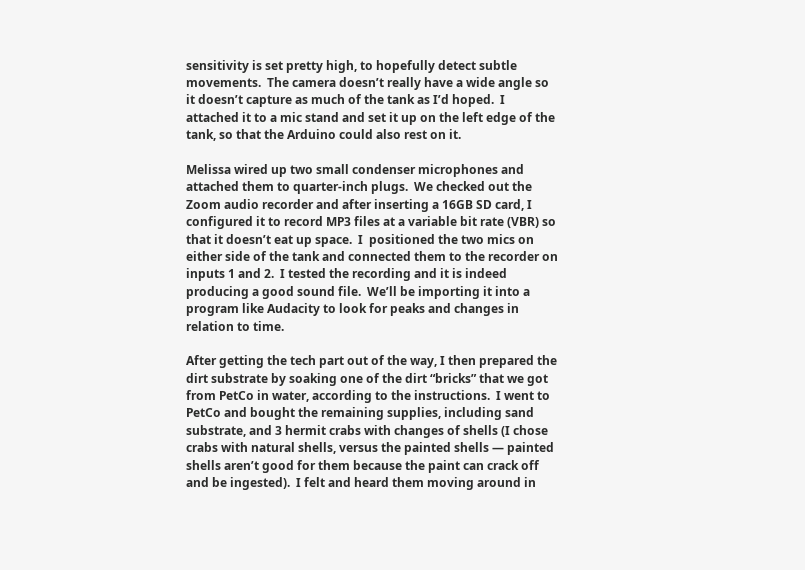sensitivity is set pretty high, to hopefully detect subtle movements.  The camera doesn’t really have a wide angle so it doesn’t capture as much of the tank as I’d hoped.  I attached it to a mic stand and set it up on the left edge of the tank, so that the Arduino could also rest on it.

Melissa wired up two small condenser microphones and attached them to quarter-inch plugs.  We checked out the Zoom audio recorder and after inserting a 16GB SD card, I configured it to record MP3 files at a variable bit rate (VBR) so that it doesn’t eat up space.  I  positioned the two mics on either side of the tank and connected them to the recorder on inputs 1 and 2.  I tested the recording and it is indeed producing a good sound file.  We’ll be importing it into a program like Audacity to look for peaks and changes in relation to time.

After getting the tech part out of the way, I then prepared the dirt substrate by soaking one of the dirt “bricks” that we got from PetCo in water, according to the instructions.  I went to PetCo and bought the remaining supplies, including sand substrate, and 3 hermit crabs with changes of shells (I chose crabs with natural shells, versus the painted shells — painted shells aren’t good for them because the paint can crack off and be ingested).  I felt and heard them moving around in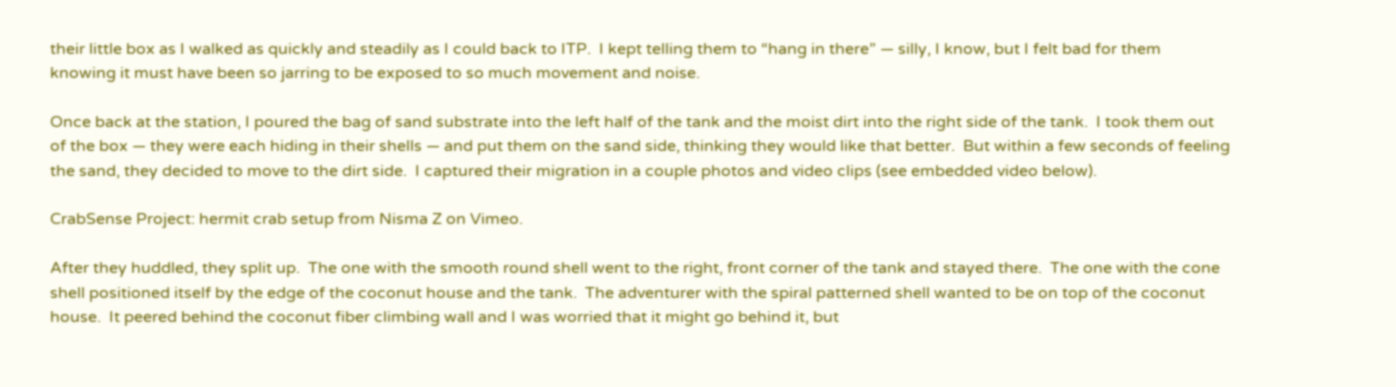their little box as I walked as quickly and steadily as I could back to ITP.  I kept telling them to “hang in there” — silly, I know, but I felt bad for them knowing it must have been so jarring to be exposed to so much movement and noise.

Once back at the station, I poured the bag of sand substrate into the left half of the tank and the moist dirt into the right side of the tank.  I took them out of the box — they were each hiding in their shells — and put them on the sand side, thinking they would like that better.  But within a few seconds of feeling the sand, they decided to move to the dirt side.  I captured their migration in a couple photos and video clips (see embedded video below).

CrabSense Project: hermit crab setup from Nisma Z on Vimeo.

After they huddled, they split up.  The one with the smooth round shell went to the right, front corner of the tank and stayed there.  The one with the cone shell positioned itself by the edge of the coconut house and the tank.  The adventurer with the spiral patterned shell wanted to be on top of the coconut house.  It peered behind the coconut fiber climbing wall and I was worried that it might go behind it, but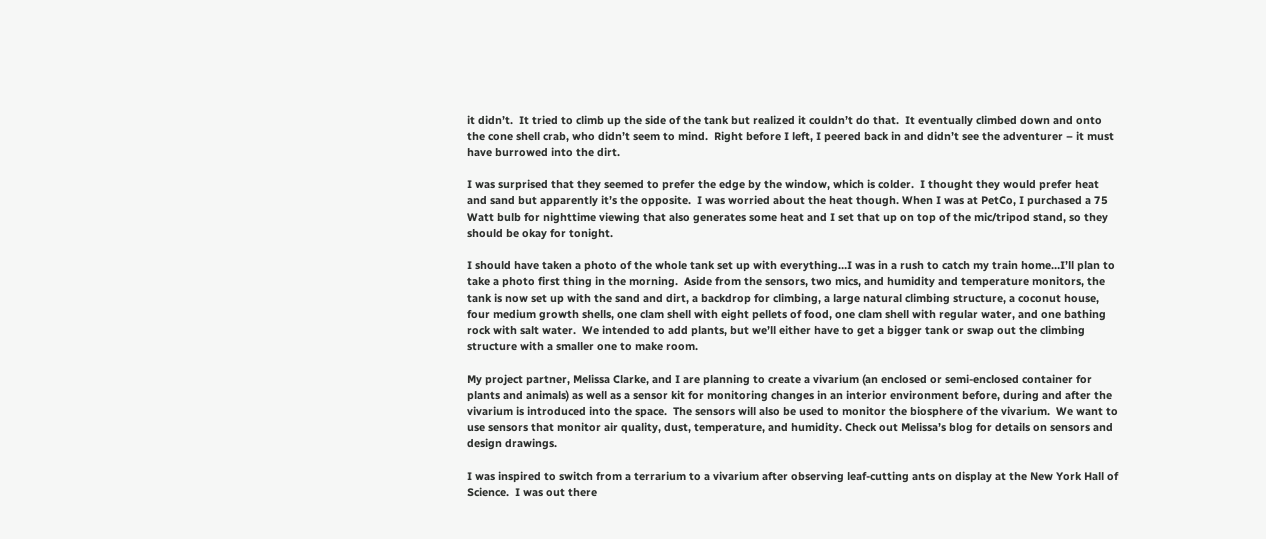it didn’t.  It tried to climb up the side of the tank but realized it couldn’t do that.  It eventually climbed down and onto the cone shell crab, who didn’t seem to mind.  Right before I left, I peered back in and didn’t see the adventurer – it must have burrowed into the dirt.

I was surprised that they seemed to prefer the edge by the window, which is colder.  I thought they would prefer heat and sand but apparently it’s the opposite.  I was worried about the heat though. When I was at PetCo, I purchased a 75 Watt bulb for nighttime viewing that also generates some heat and I set that up on top of the mic/tripod stand, so they should be okay for tonight.

I should have taken a photo of the whole tank set up with everything…I was in a rush to catch my train home…I’ll plan to take a photo first thing in the morning.  Aside from the sensors, two mics, and humidity and temperature monitors, the tank is now set up with the sand and dirt, a backdrop for climbing, a large natural climbing structure, a coconut house, four medium growth shells, one clam shell with eight pellets of food, one clam shell with regular water, and one bathing rock with salt water.  We intended to add plants, but we’ll either have to get a bigger tank or swap out the climbing structure with a smaller one to make room.

My project partner, Melissa Clarke, and I are planning to create a vivarium (an enclosed or semi-enclosed container for plants and animals) as well as a sensor kit for monitoring changes in an interior environment before, during and after the vivarium is introduced into the space.  The sensors will also be used to monitor the biosphere of the vivarium.  We want to use sensors that monitor air quality, dust, temperature, and humidity. Check out Melissa’s blog for details on sensors and design drawings.

I was inspired to switch from a terrarium to a vivarium after observing leaf-cutting ants on display at the New York Hall of Science.  I was out there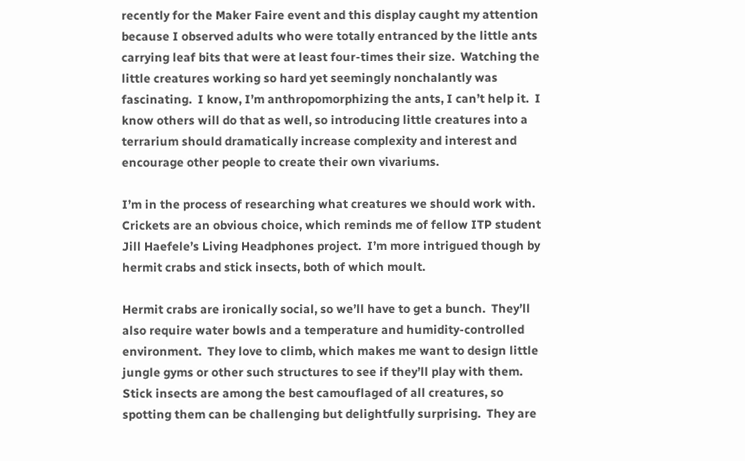recently for the Maker Faire event and this display caught my attention because I observed adults who were totally entranced by the little ants carrying leaf bits that were at least four-times their size.  Watching the little creatures working so hard yet seemingly nonchalantly was fascinating.  I know, I’m anthropomorphizing the ants, I can’t help it.  I know others will do that as well, so introducing little creatures into a terrarium should dramatically increase complexity and interest and encourage other people to create their own vivariums.

I’m in the process of researching what creatures we should work with.  Crickets are an obvious choice, which reminds me of fellow ITP student Jill Haefele’s Living Headphones project.  I’m more intrigued though by hermit crabs and stick insects, both of which moult.

Hermit crabs are ironically social, so we’ll have to get a bunch.  They’ll also require water bowls and a temperature and humidity-controlled environment.  They love to climb, which makes me want to design little jungle gyms or other such structures to see if they’ll play with them.  Stick insects are among the best camouflaged of all creatures, so spotting them can be challenging but delightfully surprising.  They are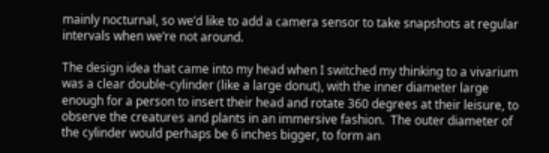mainly nocturnal, so we’d like to add a camera sensor to take snapshots at regular intervals when we’re not around.

The design idea that came into my head when I switched my thinking to a vivarium was a clear double-cylinder (like a large donut), with the inner diameter large enough for a person to insert their head and rotate 360 degrees at their leisure, to observe the creatures and plants in an immersive fashion.  The outer diameter of the cylinder would perhaps be 6 inches bigger, to form an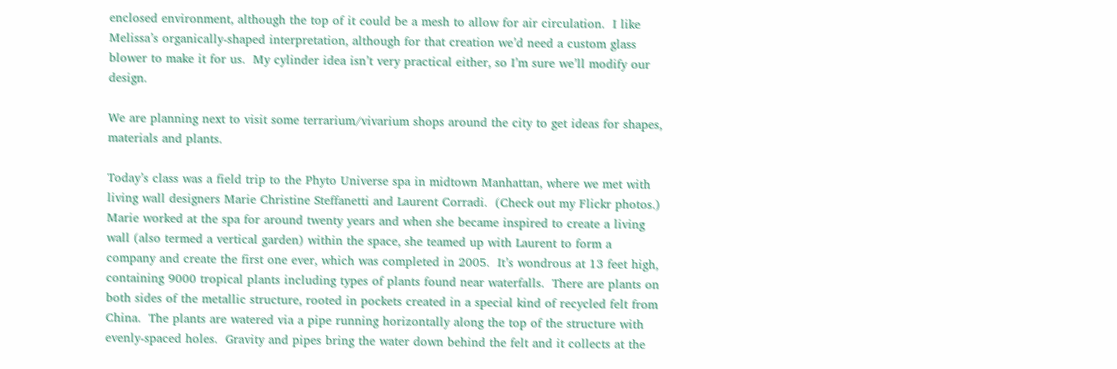enclosed environment, although the top of it could be a mesh to allow for air circulation.  I like Melissa’s organically-shaped interpretation, although for that creation we’d need a custom glass blower to make it for us.  My cylinder idea isn’t very practical either, so I’m sure we’ll modify our design.

We are planning next to visit some terrarium/vivarium shops around the city to get ideas for shapes, materials and plants.

Today’s class was a field trip to the Phyto Universe spa in midtown Manhattan, where we met with living wall designers Marie Christine Steffanetti and Laurent Corradi.  (Check out my Flickr photos.) Marie worked at the spa for around twenty years and when she became inspired to create a living wall (also termed a vertical garden) within the space, she teamed up with Laurent to form a company and create the first one ever, which was completed in 2005.  It’s wondrous at 13 feet high, containing 9000 tropical plants including types of plants found near waterfalls.  There are plants on both sides of the metallic structure, rooted in pockets created in a special kind of recycled felt from China.  The plants are watered via a pipe running horizontally along the top of the structure with evenly-spaced holes.  Gravity and pipes bring the water down behind the felt and it collects at the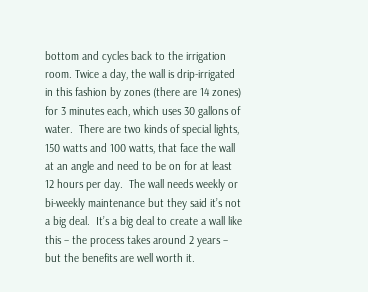bottom and cycles back to the irrigation room. Twice a day, the wall is drip-irrigated in this fashion by zones (there are 14 zones) for 3 minutes each, which uses 30 gallons of water.  There are two kinds of special lights, 150 watts and 100 watts, that face the wall at an angle and need to be on for at least 12 hours per day.  The wall needs weekly or bi-weekly maintenance but they said it’s not a big deal.  It’s a big deal to create a wall like this – the process takes around 2 years – but the benefits are well worth it.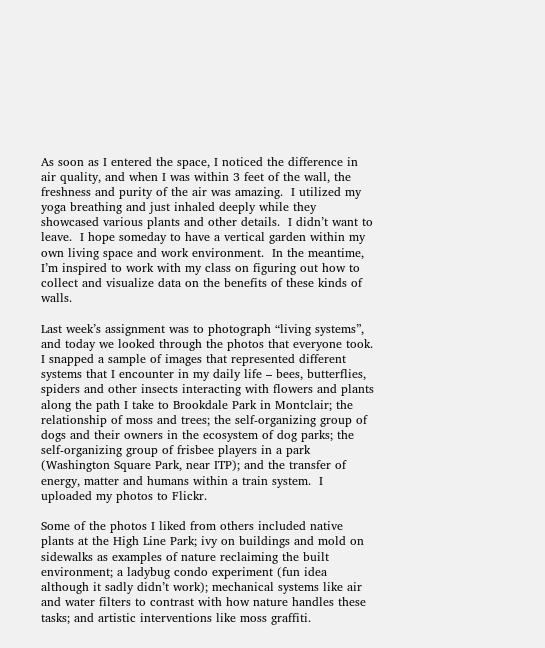As soon as I entered the space, I noticed the difference in air quality, and when I was within 3 feet of the wall, the freshness and purity of the air was amazing.  I utilized my yoga breathing and just inhaled deeply while they showcased various plants and other details.  I didn’t want to leave.  I hope someday to have a vertical garden within my own living space and work environment.  In the meantime, I’m inspired to work with my class on figuring out how to collect and visualize data on the benefits of these kinds of walls.

Last week’s assignment was to photograph “living systems”, and today we looked through the photos that everyone took.  I snapped a sample of images that represented different systems that I encounter in my daily life – bees, butterflies, spiders and other insects interacting with flowers and plants along the path I take to Brookdale Park in Montclair; the relationship of moss and trees; the self-organizing group of dogs and their owners in the ecosystem of dog parks; the self-organizing group of frisbee players in a park (Washington Square Park, near ITP); and the transfer of energy, matter and humans within a train system.  I uploaded my photos to Flickr.

Some of the photos I liked from others included native plants at the High Line Park; ivy on buildings and mold on sidewalks as examples of nature reclaiming the built environment; a ladybug condo experiment (fun idea although it sadly didn’t work); mechanical systems like air and water filters to contrast with how nature handles these tasks; and artistic interventions like moss graffiti.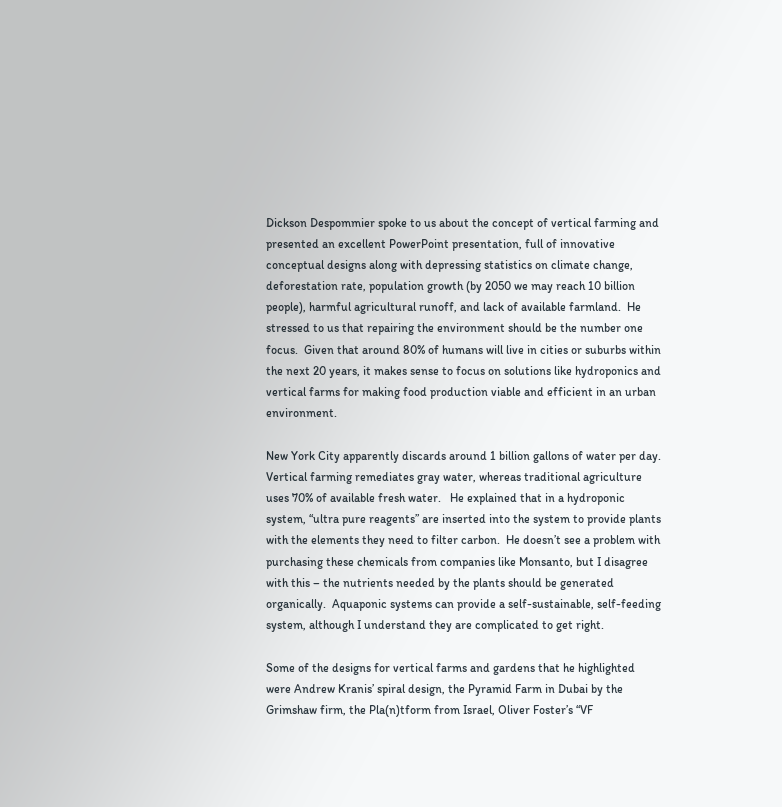Dickson Despommier spoke to us about the concept of vertical farming and presented an excellent PowerPoint presentation, full of innovative conceptual designs along with depressing statistics on climate change, deforestation rate, population growth (by 2050 we may reach 10 billion people), harmful agricultural runoff, and lack of available farmland.  He stressed to us that repairing the environment should be the number one focus.  Given that around 80% of humans will live in cities or suburbs within the next 20 years, it makes sense to focus on solutions like hydroponics and vertical farms for making food production viable and efficient in an urban environment.

New York City apparently discards around 1 billion gallons of water per day.  Vertical farming remediates gray water, whereas traditional agriculture uses 70% of available fresh water.   He explained that in a hydroponic system, “ultra pure reagents” are inserted into the system to provide plants with the elements they need to filter carbon.  He doesn’t see a problem with purchasing these chemicals from companies like Monsanto, but I disagree with this – the nutrients needed by the plants should be generated organically.  Aquaponic systems can provide a self-sustainable, self-feeding system, although I understand they are complicated to get right.

Some of the designs for vertical farms and gardens that he highlighted were Andrew Kranis’ spiral design, the Pyramid Farm in Dubai by the Grimshaw firm, the Pla(n)tform from Israel, Oliver Foster’s “VF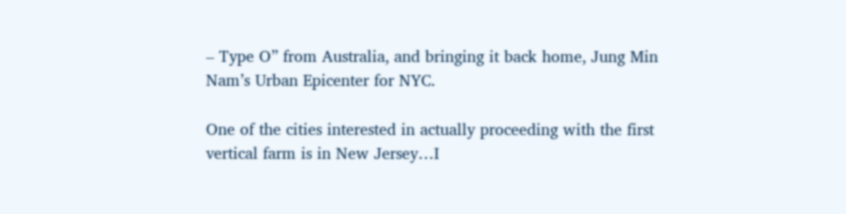– Type O” from Australia, and bringing it back home, Jung Min Nam’s Urban Epicenter for NYC.

One of the cities interested in actually proceeding with the first vertical farm is in New Jersey…I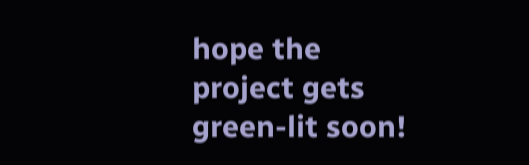hope the project gets green-lit soon!